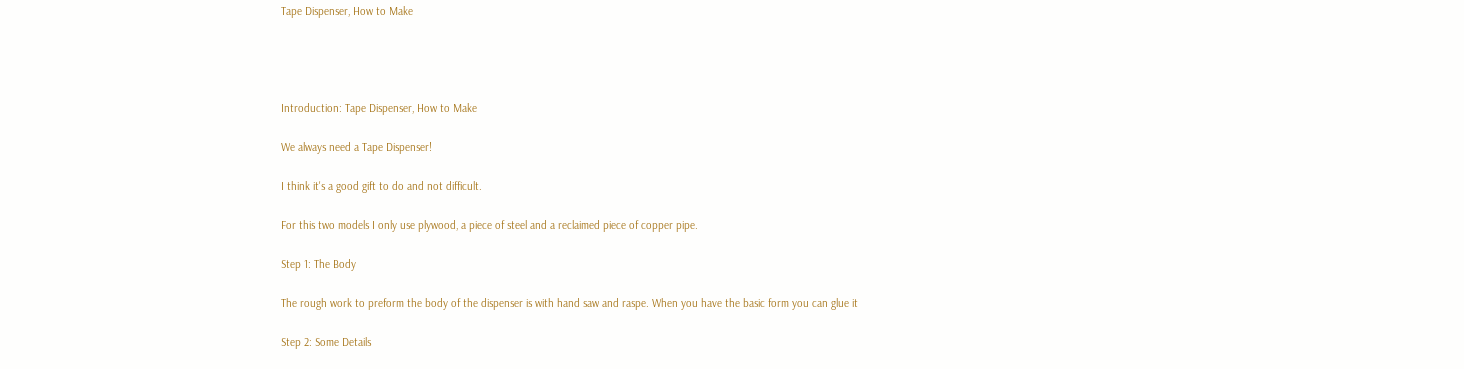Tape Dispenser, How to Make




Introduction: Tape Dispenser, How to Make

We always need a Tape Dispenser!

I think it's a good gift to do and not difficult.

For this two models I only use plywood, a piece of steel and a reclaimed piece of copper pipe.

Step 1: The Body

The rough work to preform the body of the dispenser is with hand saw and raspe. When you have the basic form you can glue it

Step 2: Some Details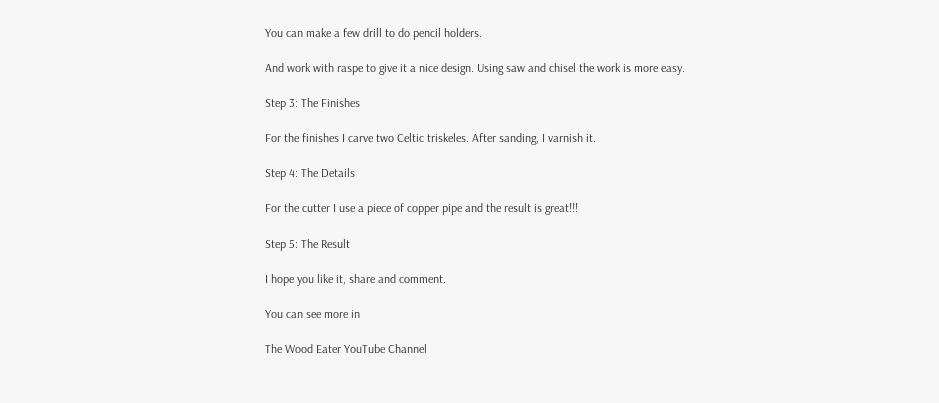You can make a few drill to do pencil holders.

And work with raspe to give it a nice design. Using saw and chisel the work is more easy.

Step 3: The Finishes

For the finishes I carve two Celtic triskeles. After sanding, I varnish it.

Step 4: The Details

For the cutter I use a piece of copper pipe and the result is great!!!

Step 5: The Result

I hope you like it, share and comment.

You can see more in

The Wood Eater YouTube Channel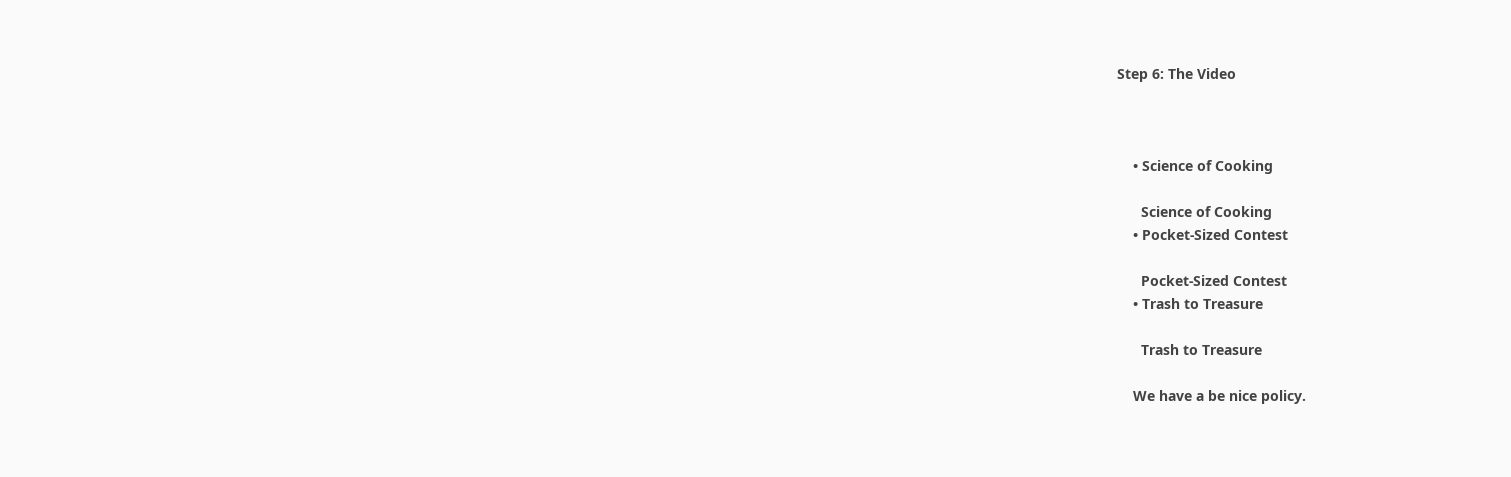Step 6: The Video



    • Science of Cooking

      Science of Cooking
    • Pocket-Sized Contest

      Pocket-Sized Contest
    • Trash to Treasure

      Trash to Treasure

    We have a be nice policy.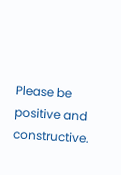Please be positive and constructive.